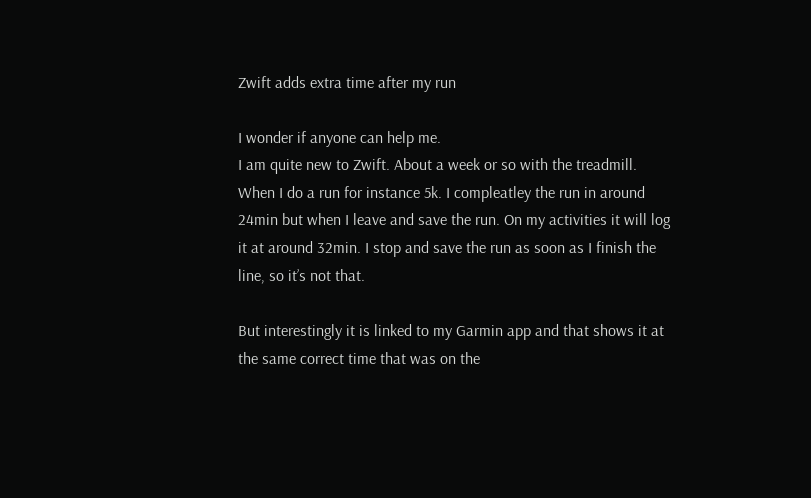Zwift adds extra time after my run

I wonder if anyone can help me.
I am quite new to Zwift. About a week or so with the treadmill.
When I do a run for instance 5k. I compleatley the run in around 24min but when I leave and save the run. On my activities it will log it at around 32min. I stop and save the run as soon as I finish the line, so it’s not that.

But interestingly it is linked to my Garmin app and that shows it at the same correct time that was on the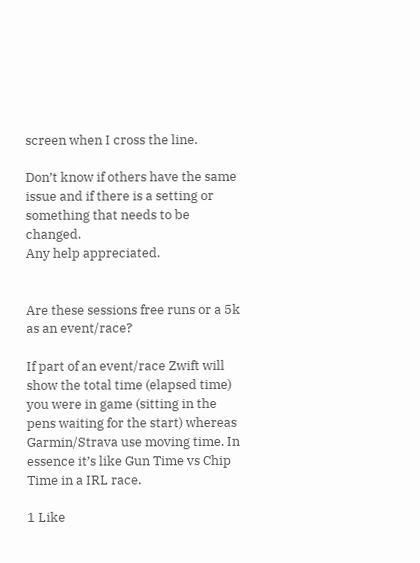screen when I cross the line.

Don’t know if others have the same issue and if there is a setting or something that needs to be changed.
Any help appreciated.


Are these sessions free runs or a 5k as an event/race?

If part of an event/race Zwift will show the total time (elapsed time) you were in game (sitting in the pens waiting for the start) whereas Garmin/Strava use moving time. In essence it’s like Gun Time vs Chip Time in a IRL race.

1 Like